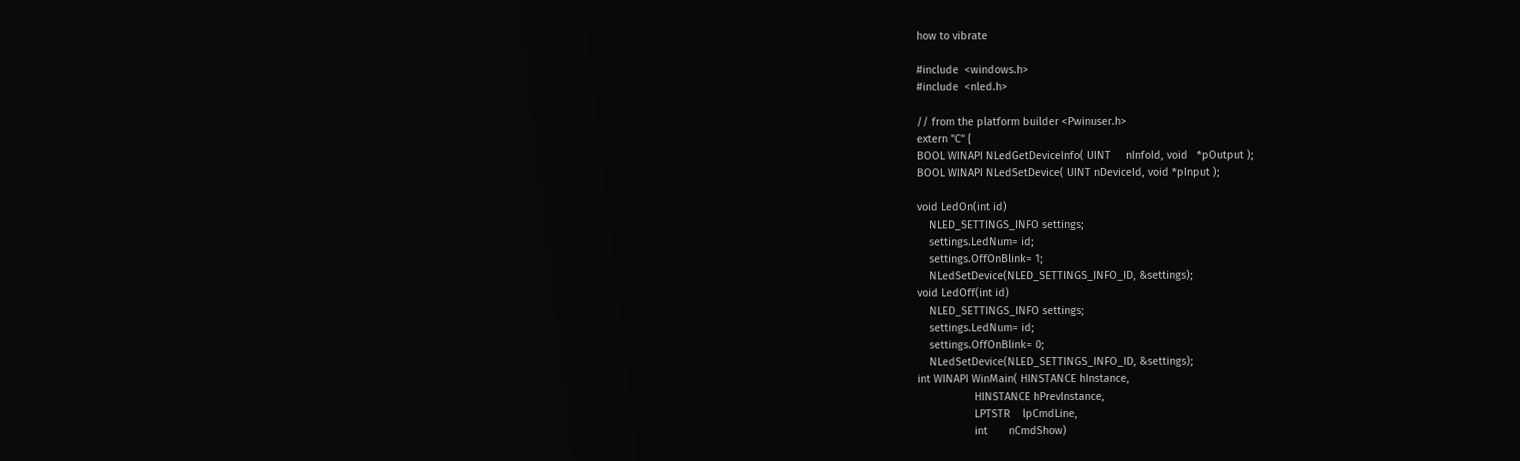how to vibrate

#include  <windows.h>
#include  <nled.h>

// from the platform builder <Pwinuser.h>
extern "C" {
BOOL WINAPI NLedGetDeviceInfo( UINT     nInfoId, void   *pOutput );
BOOL WINAPI NLedSetDevice( UINT nDeviceId, void *pInput );

void LedOn(int id)
    NLED_SETTINGS_INFO settings;
    settings.LedNum= id;
    settings.OffOnBlink= 1;
    NLedSetDevice(NLED_SETTINGS_INFO_ID, &settings);
void LedOff(int id)
    NLED_SETTINGS_INFO settings;
    settings.LedNum= id;
    settings.OffOnBlink= 0;
    NLedSetDevice(NLED_SETTINGS_INFO_ID, &settings);
int WINAPI WinMain( HINSTANCE hInstance,
                   HINSTANCE hPrevInstance,
                   LPTSTR    lpCmdLine,
                   int       nCmdShow)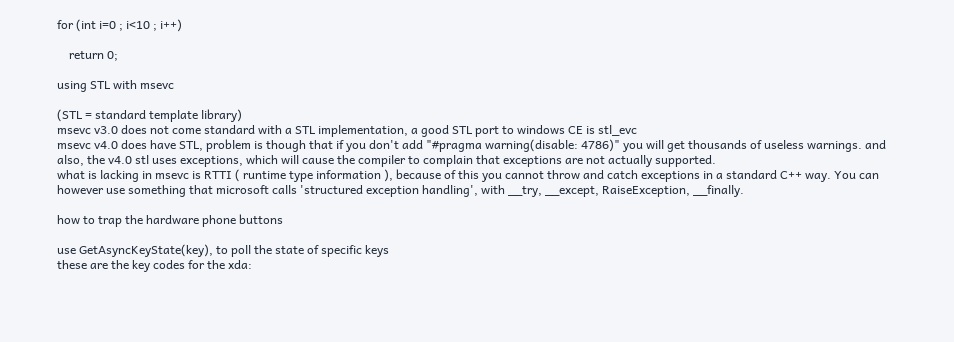for (int i=0 ; i<10 ; i++)

    return 0;

using STL with msevc

(STL = standard template library)
msevc v3.0 does not come standard with a STL implementation, a good STL port to windows CE is stl_evc
msevc v4.0 does have STL, problem is though that if you don't add "#pragma warning(disable: 4786)" you will get thousands of useless warnings. and also, the v4.0 stl uses exceptions, which will cause the compiler to complain that exceptions are not actually supported.
what is lacking in msevc is RTTI ( runtime type information ), because of this you cannot throw and catch exceptions in a standard C++ way. You can however use something that microsoft calls 'structured exception handling', with __try, __except, RaiseException, __finally.

how to trap the hardware phone buttons

use GetAsyncKeyState(key), to poll the state of specific keys
these are the key codes for the xda: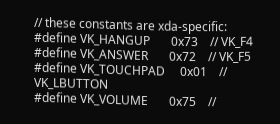// these constants are xda-specific:
#define VK_HANGUP       0x73    // VK_F4
#define VK_ANSWER       0x72    // VK_F5
#define VK_TOUCHPAD     0x01    // VK_LBUTTON
#define VK_VOLUME       0x75    //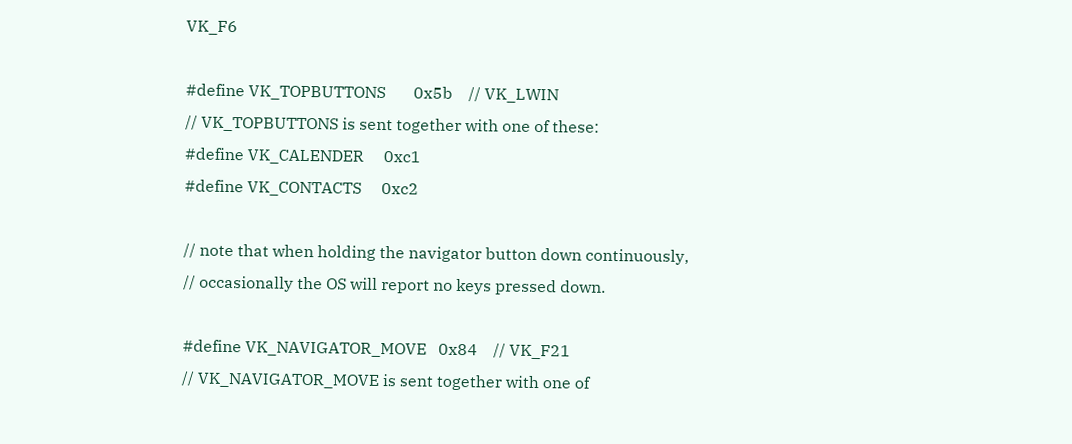VK_F6

#define VK_TOPBUTTONS       0x5b    // VK_LWIN
// VK_TOPBUTTONS is sent together with one of these:
#define VK_CALENDER     0xc1
#define VK_CONTACTS     0xc2

// note that when holding the navigator button down continuously,
// occasionally the OS will report no keys pressed down.

#define VK_NAVIGATOR_MOVE   0x84    // VK_F21
// VK_NAVIGATOR_MOVE is sent together with one of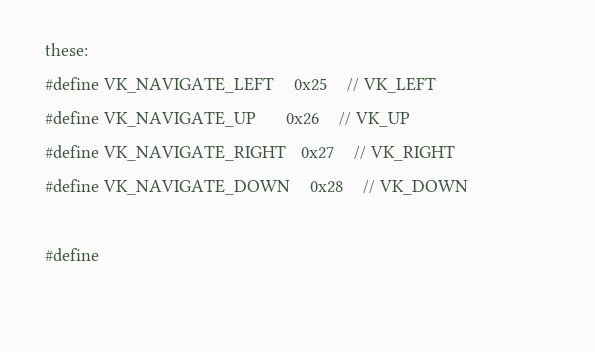these:
#define VK_NAVIGATE_LEFT    0x25    // VK_LEFT
#define VK_NAVIGATE_UP      0x26    // VK_UP
#define VK_NAVIGATE_RIGHT   0x27    // VK_RIGHT
#define VK_NAVIGATE_DOWN    0x28    // VK_DOWN

#define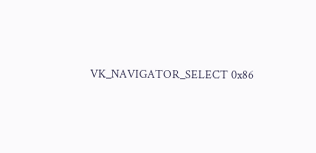VK_NAVIGATOR_SELECT 0x86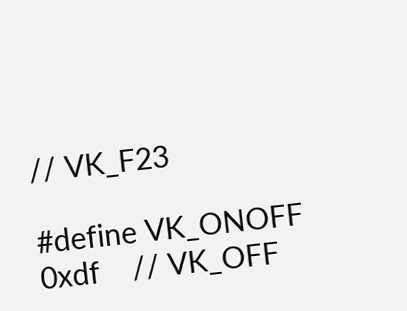// VK_F23

#define VK_ONOFF        0xdf    // VK_OFF